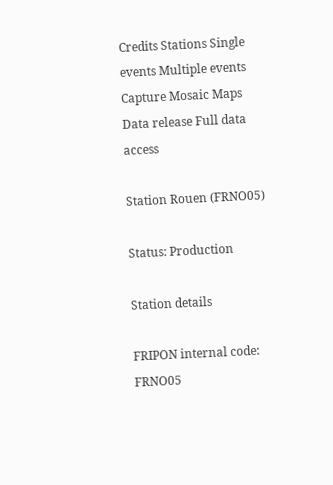Credits Stations Single events Multiple events Capture Mosaic Maps Data release Full data access

Station Rouen (FRNO05)

Status: Production

Station details

FRIPON internal code: FRNO05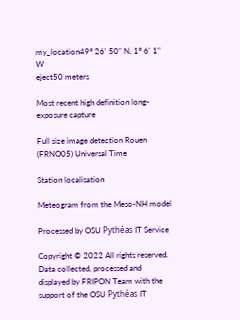my_location49° 26' 50" N, 1° 6' 1" W
eject50 meters

Most recent high definition long-exposure capture

Full size image detection Rouen (FRNO05) Universal Time

Station localisation

Meteogram from the Meso-NH model

Processed by OSU Pythéas IT Service

Copyright © 2022 All rights reserved. Data collected, processed and displayed by FRIPON Team with the support of the OSU Pythéas IT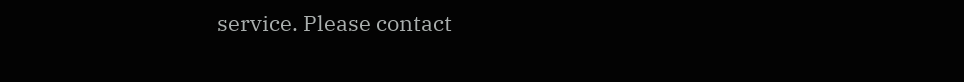service. Please contact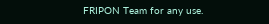FRIPON Team for any use.